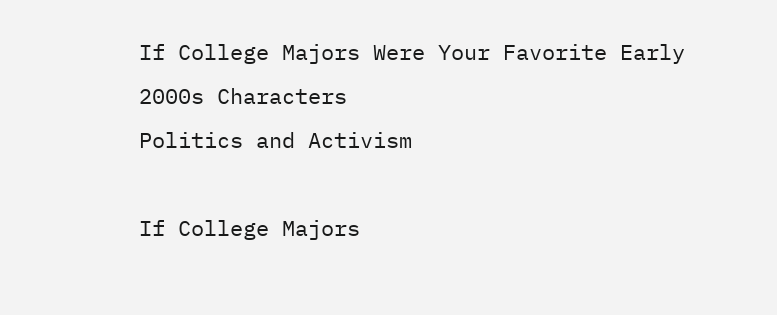If College Majors Were Your Favorite Early 2000s Characters
Politics and Activism

If College Majors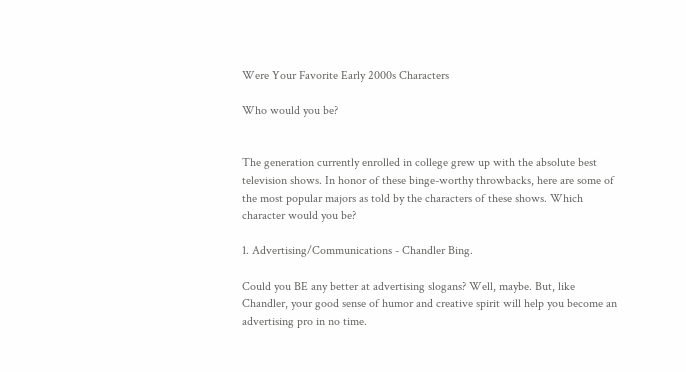Were Your Favorite Early 2000s Characters

Who would you be?


The generation currently enrolled in college grew up with the absolute best television shows. In honor of these binge-worthy throwbacks, here are some of the most popular majors as told by the characters of these shows. Which character would you be?

1. Advertising/Communications - Chandler Bing.

Could you BE any better at advertising slogans? Well, maybe. But, like Chandler, your good sense of humor and creative spirit will help you become an advertising pro in no time.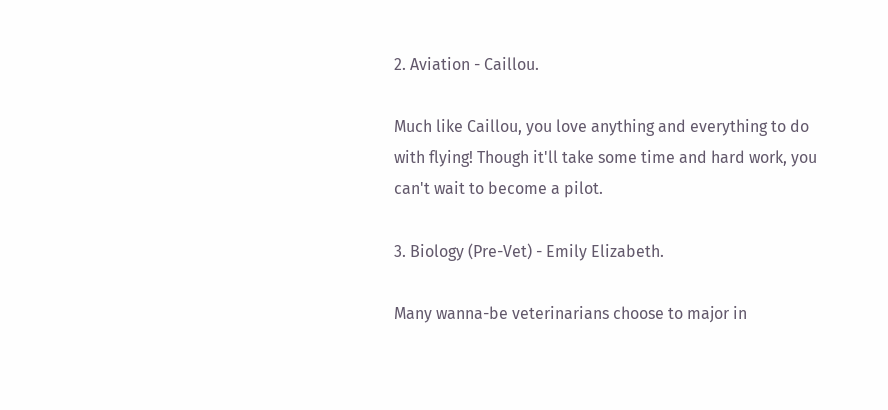2. Aviation - Caillou.

Much like Caillou, you love anything and everything to do with flying! Though it'll take some time and hard work, you can't wait to become a pilot.

3. Biology (Pre-Vet) - Emily Elizabeth.

Many wanna-be veterinarians choose to major in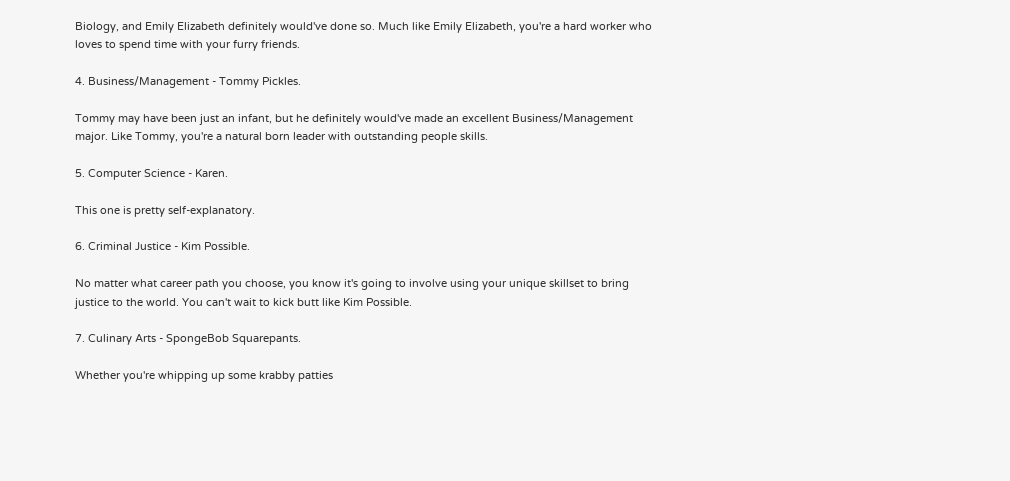Biology, and Emily Elizabeth definitely would've done so. Much like Emily Elizabeth, you're a hard worker who loves to spend time with your furry friends.

4. Business/Management - Tommy Pickles.

Tommy may have been just an infant, but he definitely would've made an excellent Business/Management major. Like Tommy, you're a natural born leader with outstanding people skills.

5. Computer Science - Karen.

This one is pretty self-explanatory.

6. Criminal Justice - Kim Possible.

No matter what career path you choose, you know it's going to involve using your unique skillset to bring justice to the world. You can't wait to kick butt like Kim Possible.

7. Culinary Arts - SpongeBob Squarepants.

Whether you're whipping up some krabby patties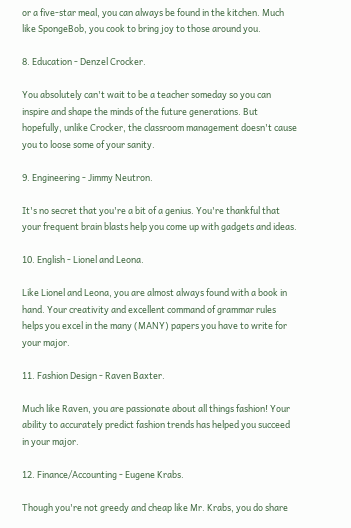or a five-star meal, you can always be found in the kitchen. Much like SpongeBob, you cook to bring joy to those around you.

8. Education - Denzel Crocker.

You absolutely can't wait to be a teacher someday so you can inspire and shape the minds of the future generations. But hopefully, unlike Crocker, the classroom management doesn't cause you to loose some of your sanity.

9. Engineering - Jimmy Neutron.

It's no secret that you're a bit of a genius. You're thankful that your frequent brain blasts help you come up with gadgets and ideas.

10. English - Lionel and Leona.

Like Lionel and Leona, you are almost always found with a book in hand. Your creativity and excellent command of grammar rules helps you excel in the many (MANY) papers you have to write for your major.

11. Fashion Design - Raven Baxter.

Much like Raven, you are passionate about all things fashion! Your ability to accurately predict fashion trends has helped you succeed in your major.

12. Finance/Accounting - Eugene Krabs.

Though you're not greedy and cheap like Mr. Krabs, you do share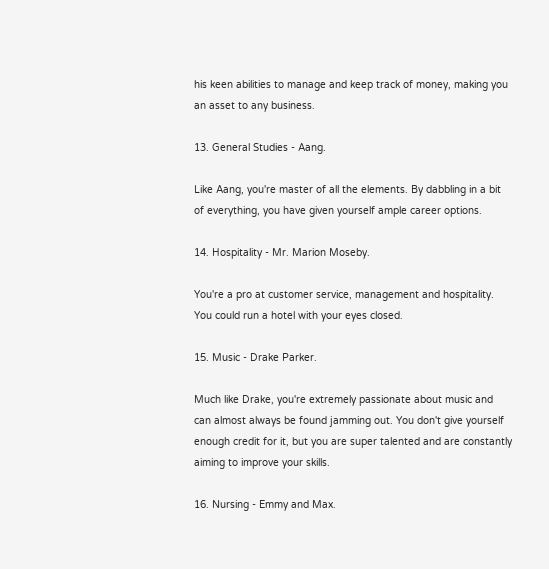his keen abilities to manage and keep track of money, making you an asset to any business.

13. General Studies - Aang.

Like Aang, you're master of all the elements. By dabbling in a bit of everything, you have given yourself ample career options.

14. Hospitality - Mr. Marion Moseby.

You're a pro at customer service, management and hospitality. You could run a hotel with your eyes closed.

15. Music - Drake Parker.

Much like Drake, you're extremely passionate about music and can almost always be found jamming out. You don't give yourself enough credit for it, but you are super talented and are constantly aiming to improve your skills.

16. Nursing - Emmy and Max.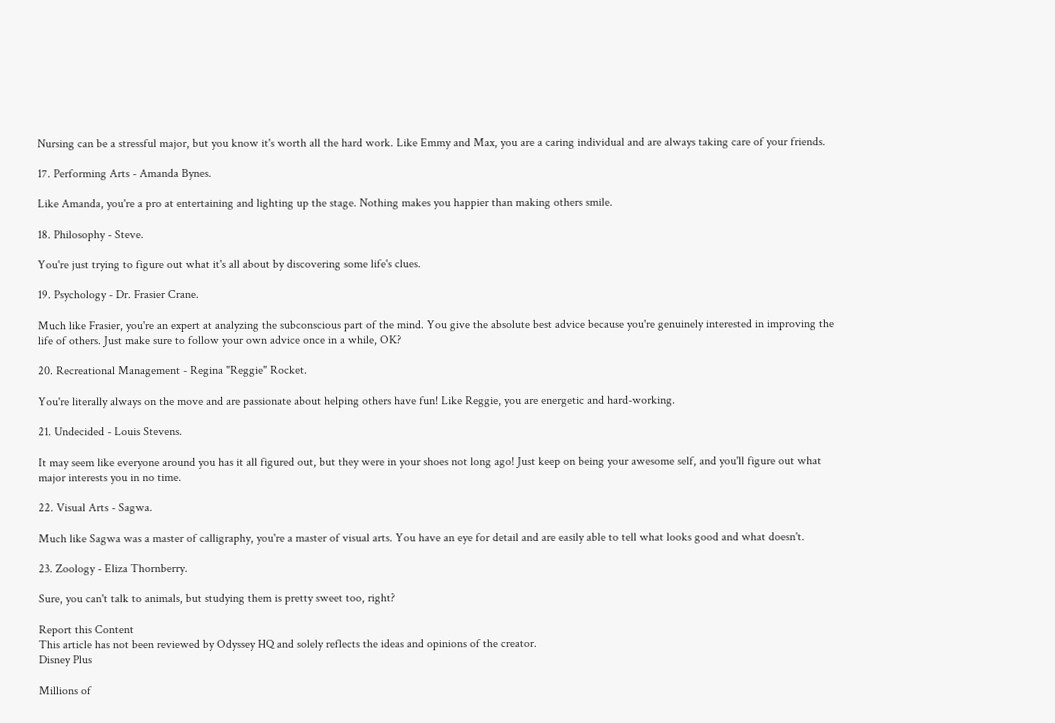Nursing can be a stressful major, but you know it's worth all the hard work. Like Emmy and Max, you are a caring individual and are always taking care of your friends.

17. Performing Arts - Amanda Bynes.

Like Amanda, you're a pro at entertaining and lighting up the stage. Nothing makes you happier than making others smile.

18. Philosophy - Steve.

You're just trying to figure out what it's all about by discovering some life's clues.

19. Psychology - Dr. Frasier Crane.

Much like Frasier, you're an expert at analyzing the subconscious part of the mind. You give the absolute best advice because you're genuinely interested in improving the life of others. Just make sure to follow your own advice once in a while, OK?

20. Recreational Management - Regina "Reggie" Rocket.

You're literally always on the move and are passionate about helping others have fun! Like Reggie, you are energetic and hard-working.

21. Undecided - Louis Stevens.

It may seem like everyone around you has it all figured out, but they were in your shoes not long ago! Just keep on being your awesome self, and you'll figure out what major interests you in no time.

22. Visual Arts - Sagwa.

Much like Sagwa was a master of calligraphy, you're a master of visual arts. You have an eye for detail and are easily able to tell what looks good and what doesn't.

23. Zoology - Eliza Thornberry.

Sure, you can't talk to animals, but studying them is pretty sweet too, right?

Report this Content
This article has not been reviewed by Odyssey HQ and solely reflects the ideas and opinions of the creator.
Disney Plus

Millions of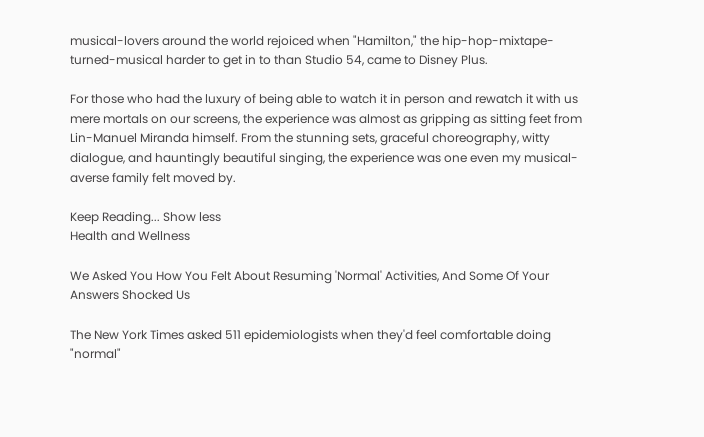musical-lovers around the world rejoiced when "Hamilton," the hip-hop-mixtape-turned-musical harder to get in to than Studio 54, came to Disney Plus.

For those who had the luxury of being able to watch it in person and rewatch it with us mere mortals on our screens, the experience was almost as gripping as sitting feet from Lin-Manuel Miranda himself. From the stunning sets, graceful choreography, witty dialogue, and hauntingly beautiful singing, the experience was one even my musical-averse family felt moved by.

Keep Reading... Show less
Health and Wellness

We Asked You How You Felt About Resuming 'Normal' Activities, And Some Of Your Answers Shocked Us

The New York Times asked 511 epidemiologists when they'd feel comfortable doing "normal"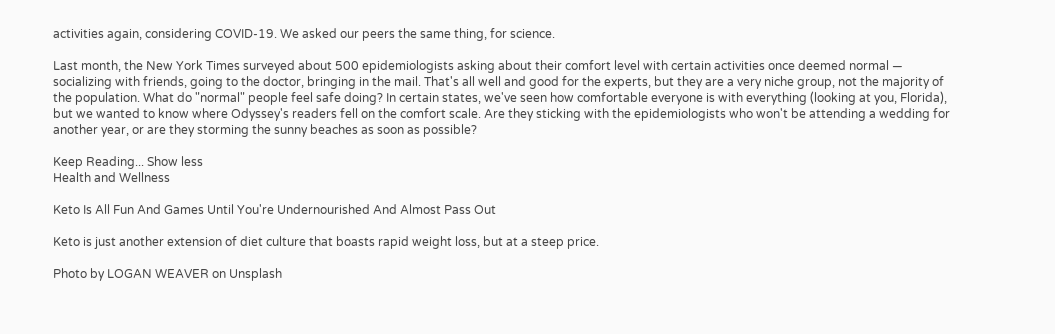activities again, considering COVID-19. We asked our peers the same thing, for science.

Last month, the New York Times surveyed about 500 epidemiologists asking about their comfort level with certain activities once deemed normal — socializing with friends, going to the doctor, bringing in the mail. That's all well and good for the experts, but they are a very niche group, not the majority of the population. What do "normal" people feel safe doing? In certain states, we've seen how comfortable everyone is with everything (looking at you, Florida), but we wanted to know where Odyssey's readers fell on the comfort scale. Are they sticking with the epidemiologists who won't be attending a wedding for another year, or are they storming the sunny beaches as soon as possible?

Keep Reading... Show less
Health and Wellness

Keto Is All Fun And Games Until You're Undernourished And Almost Pass Out

Keto is just another extension of diet culture that boasts rapid weight loss, but at a steep price.

Photo by LOGAN WEAVER on Unsplash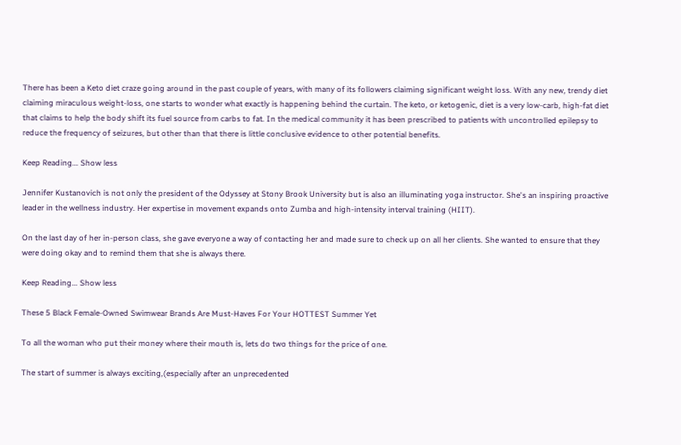There has been a Keto diet craze going around in the past couple of years, with many of its followers claiming significant weight loss. With any new, trendy diet claiming miraculous weight-loss, one starts to wonder what exactly is happening behind the curtain. The keto, or ketogenic, diet is a very low-carb, high-fat diet that claims to help the body shift its fuel source from carbs to fat. In the medical community it has been prescribed to patients with uncontrolled epilepsy to reduce the frequency of seizures, but other than that there is little conclusive evidence to other potential benefits.

Keep Reading... Show less

Jennifer Kustanovich is not only the president of the Odyssey at Stony Brook University but is also an illuminating yoga instructor. She's an inspiring proactive leader in the wellness industry. Her expertise in movement expands onto Zumba and high-intensity interval training (HIIT).

On the last day of her in-person class, she gave everyone a way of contacting her and made sure to check up on all her clients. She wanted to ensure that they were doing okay and to remind them that she is always there.

Keep Reading... Show less

These 5 Black Female-Owned Swimwear Brands Are Must-Haves For Your HOTTEST Summer Yet

To all the woman who put their money where their mouth is, lets do two things for the price of one.

The start of summer is always exciting,(especially after an unprecedented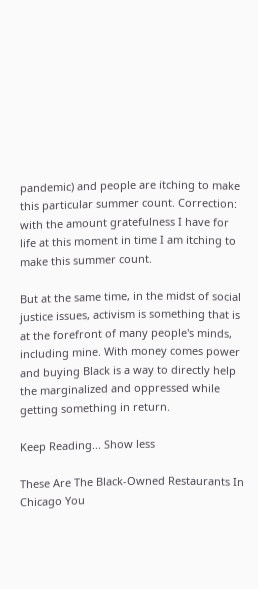pandemic) and people are itching to make this particular summer count. Correction: with the amount gratefulness I have for life at this moment in time I am itching to make this summer count.

But at the same time, in the midst of social justice issues, activism is something that is at the forefront of many people's minds, including mine. With money comes power and buying Black is a way to directly help the marginalized and oppressed while getting something in return.

Keep Reading... Show less

These Are The Black-Owned Restaurants In Chicago You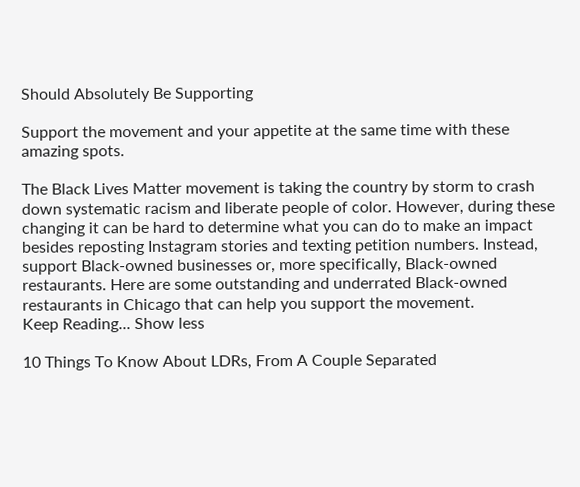Should Absolutely Be Supporting

Support the movement and your appetite at the same time with these amazing spots.

The Black Lives Matter movement is taking the country by storm to crash down systematic racism and liberate people of color. However, during these changing it can be hard to determine what you can do to make an impact besides reposting Instagram stories and texting petition numbers. Instead, support Black-owned businesses or, more specifically, Black-owned restaurants. Here are some outstanding and underrated Black-owned restaurants in Chicago that can help you support the movement.
Keep Reading... Show less

10 Things To Know About LDRs, From A Couple Separated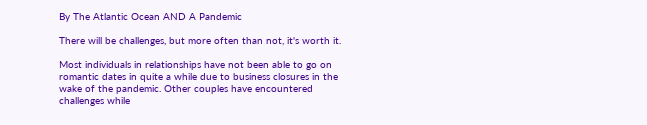By The Atlantic Ocean AND A Pandemic

There will be challenges, but more often than not, it's worth it.

Most individuals in relationships have not been able to go on romantic dates in quite a while due to business closures in the wake of the pandemic. Other couples have encountered challenges while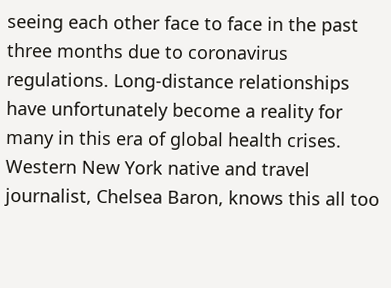seeing each other face to face in the past three months due to coronavirus regulations. Long-distance relationships have unfortunately become a reality for many in this era of global health crises. Western New York native and travel journalist, Chelsea Baron, knows this all too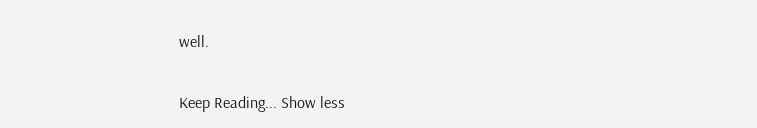well.

Keep Reading... Show less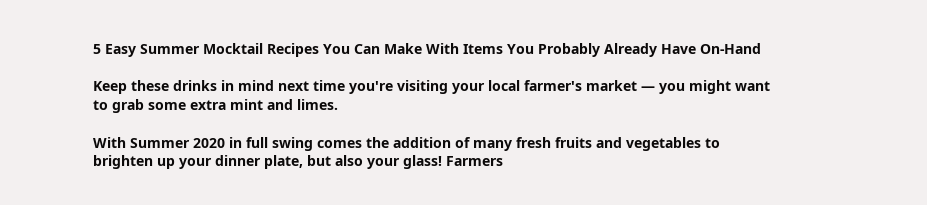5 Easy Summer Mocktail Recipes You Can Make With Items You Probably Already Have On-Hand

Keep these drinks in mind next time you're visiting your local farmer's market — you might want to grab some extra mint and limes.

With Summer 2020 in full swing comes the addition of many fresh fruits and vegetables to brighten up your dinner plate, but also your glass! Farmers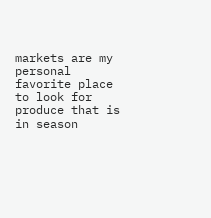markets are my personal favorite place to look for produce that is in season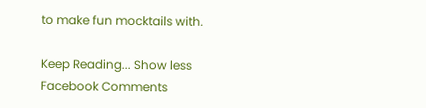to make fun mocktails with.

Keep Reading... Show less
Facebook Comments